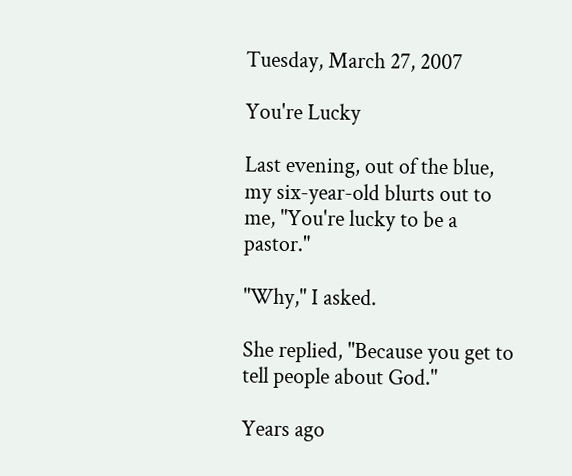Tuesday, March 27, 2007

You're Lucky

Last evening, out of the blue, my six-year-old blurts out to me, "You're lucky to be a pastor."

"Why," I asked.

She replied, "Because you get to tell people about God."

Years ago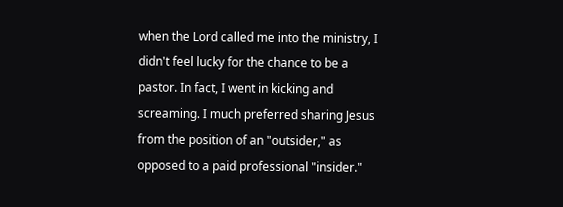when the Lord called me into the ministry, I didn't feel lucky for the chance to be a pastor. In fact, I went in kicking and screaming. I much preferred sharing Jesus from the position of an "outsider," as opposed to a paid professional "insider."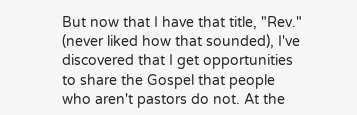But now that I have that title, "Rev." (never liked how that sounded), I've discovered that I get opportunities to share the Gospel that people who aren't pastors do not. At the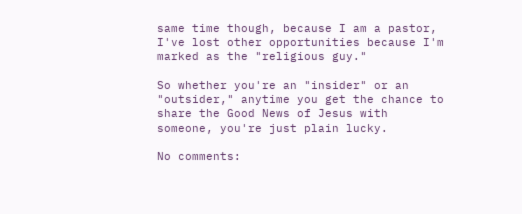same time though, because I am a pastor, I've lost other opportunities because I'm marked as the "religious guy."

So whether you're an "insider" or an "outsider," anytime you get the chance to share the Good News of Jesus with someone, you're just plain lucky.

No comments: